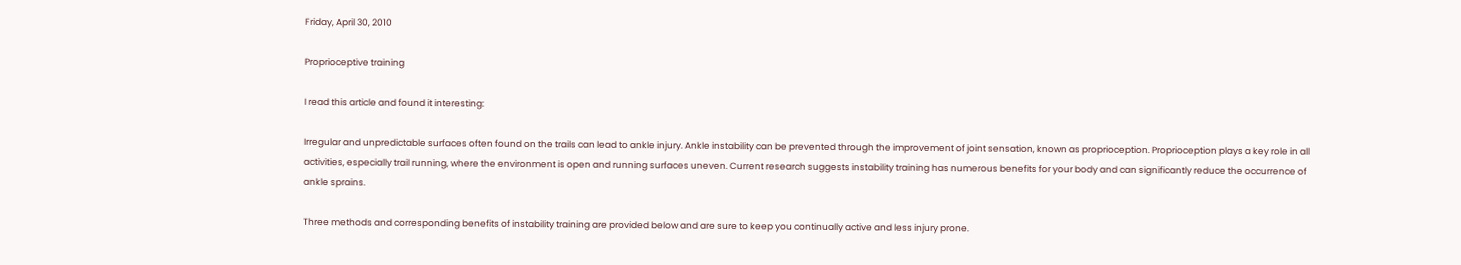Friday, April 30, 2010

Proprioceptive training

I read this article and found it interesting:

Irregular and unpredictable surfaces often found on the trails can lead to ankle injury. Ankle instability can be prevented through the improvement of joint sensation, known as proprioception. Proprioception plays a key role in all activities, especially trail running, where the environment is open and running surfaces uneven. Current research suggests instability training has numerous benefits for your body and can significantly reduce the occurrence of ankle sprains.

Three methods and corresponding benefits of instability training are provided below and are sure to keep you continually active and less injury prone.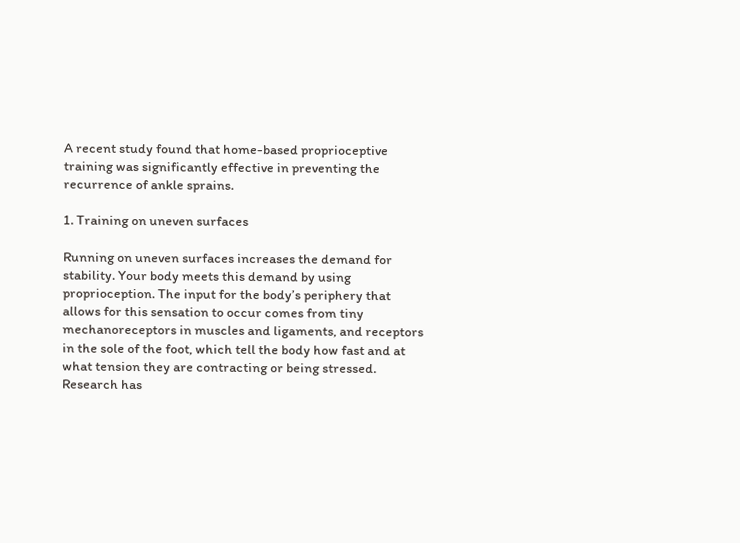A recent study found that home-based proprioceptive training was significantly effective in preventing the recurrence of ankle sprains.

1. Training on uneven surfaces

Running on uneven surfaces increases the demand for stability. Your body meets this demand by using proprioception. The input for the body’s periphery that allows for this sensation to occur comes from tiny mechanoreceptors in muscles and ligaments, and receptors in the sole of the foot, which tell the body how fast and at what tension they are contracting or being stressed. Research has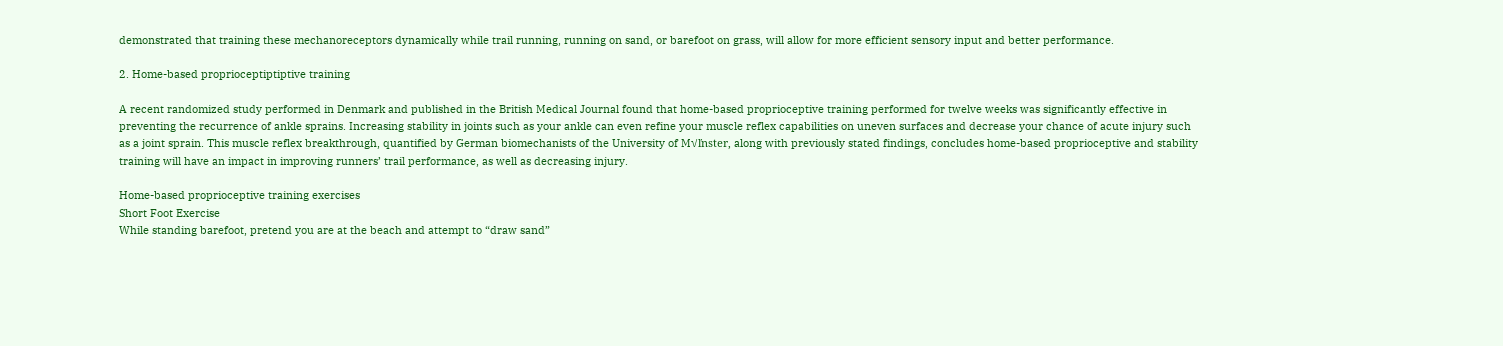demonstrated that training these mechanoreceptors dynamically while trail running, running on sand, or barefoot on grass, will allow for more efficient sensory input and better performance.

2. Home-based proprioceptiptiptive training

A recent randomized study performed in Denmark and published in the British Medical Journal found that home-based proprioceptive training performed for twelve weeks was significantly effective in preventing the recurrence of ankle sprains. Increasing stability in joints such as your ankle can even refine your muscle reflex capabilities on uneven surfaces and decrease your chance of acute injury such as a joint sprain. This muscle reflex breakthrough, quantified by German biomechanists of the University of M√ľnster, along with previously stated findings, concludes home-based proprioceptive and stability training will have an impact in improving runners’ trail performance, as well as decreasing injury.

Home-based proprioceptive training exercises
Short Foot Exercise
While standing barefoot, pretend you are at the beach and attempt to “draw sand”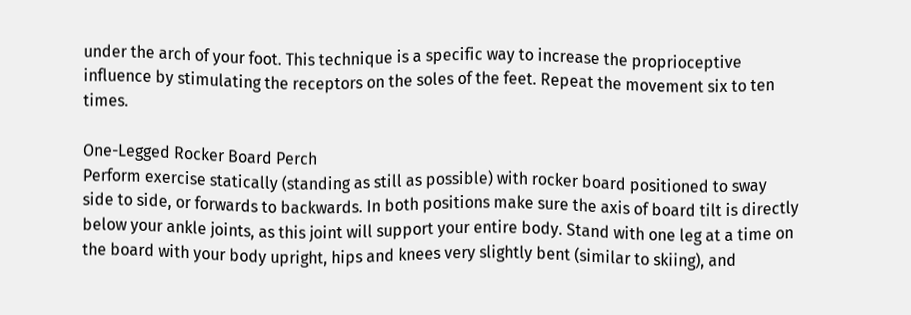under the arch of your foot. This technique is a specific way to increase the proprioceptive influence by stimulating the receptors on the soles of the feet. Repeat the movement six to ten times.

One-Legged Rocker Board Perch
Perform exercise statically (standing as still as possible) with rocker board positioned to sway side to side, or forwards to backwards. In both positions make sure the axis of board tilt is directly below your ankle joints, as this joint will support your entire body. Stand with one leg at a time on the board with your body upright, hips and knees very slightly bent (similar to skiing), and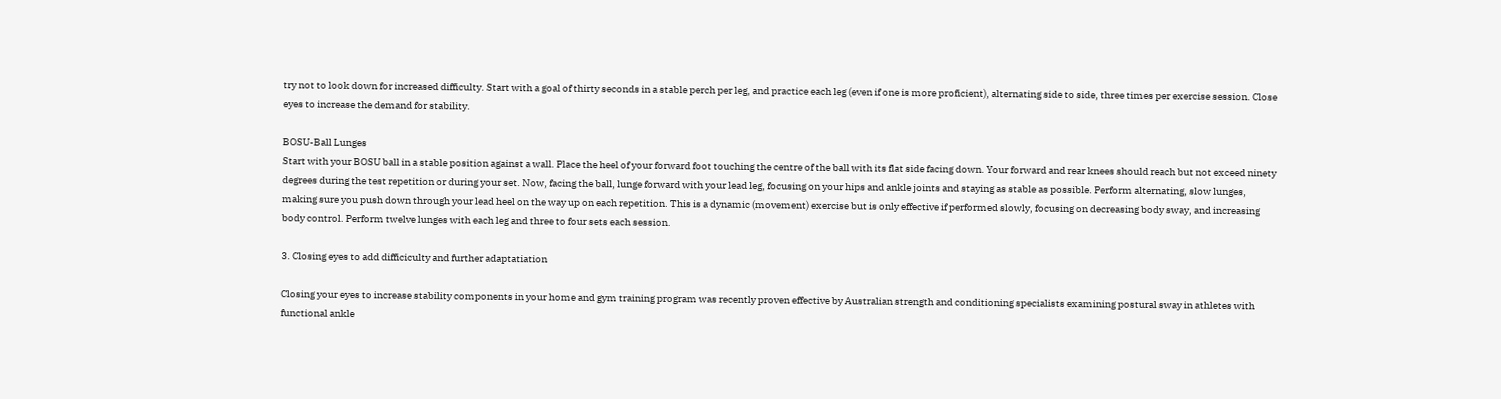try not to look down for increased difficulty. Start with a goal of thirty seconds in a stable perch per leg, and practice each leg (even if one is more proficient), alternating side to side, three times per exercise session. Close eyes to increase the demand for stability.

BOSU-Ball Lunges
Start with your BOSU ball in a stable position against a wall. Place the heel of your forward foot touching the centre of the ball with its flat side facing down. Your forward and rear knees should reach but not exceed ninety degrees during the test repetition or during your set. Now, facing the ball, lunge forward with your lead leg, focusing on your hips and ankle joints and staying as stable as possible. Perform alternating, slow lunges, making sure you push down through your lead heel on the way up on each repetition. This is a dynamic (movement) exercise but is only effective if performed slowly, focusing on decreasing body sway, and increasing body control. Perform twelve lunges with each leg and three to four sets each session.

3. Closing eyes to add difficiculty and further adaptatiation

Closing your eyes to increase stability components in your home and gym training program was recently proven effective by Australian strength and conditioning specialists examining postural sway in athletes with functional ankle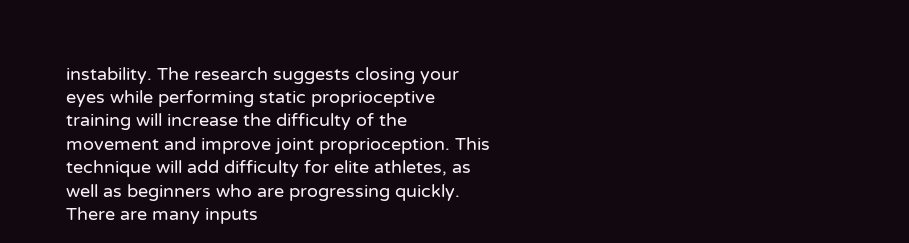instability. The research suggests closing your eyes while performing static proprioceptive training will increase the difficulty of the movement and improve joint proprioception. This technique will add difficulty for elite athletes, as well as beginners who are progressing quickly. There are many inputs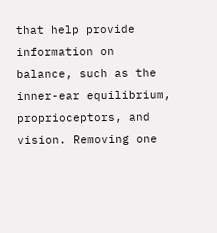that help provide information on balance, such as the inner-ear equilibrium, proprioceptors, and vision. Removing one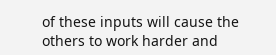of these inputs will cause the others to work harder and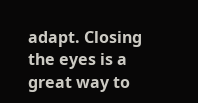adapt. Closing the eyes is a great way to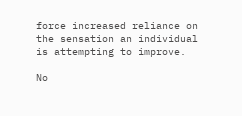force increased reliance on the sensation an individual is attempting to improve.

No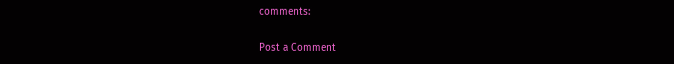comments:

Post a Comment